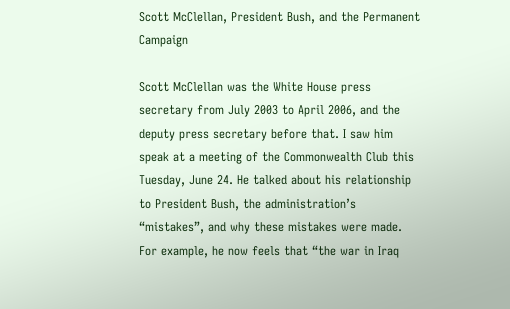Scott McClellan, President Bush, and the Permanent Campaign

Scott McClellan was the White House press secretary from July 2003 to April 2006, and the deputy press secretary before that. I saw him speak at a meeting of the Commonwealth Club this Tuesday, June 24. He talked about his relationship to President Bush, the administration’s “mistakes”, and why these mistakes were made. For example, he now feels that “the war in Iraq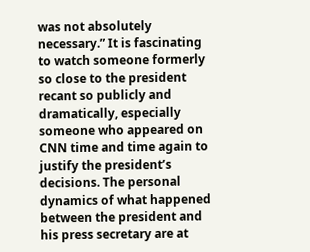was not absolutely necessary.” It is fascinating to watch someone formerly so close to the president recant so publicly and dramatically, especially someone who appeared on CNN time and time again to justify the president’s decisions. The personal dynamics of what happened between the president and his press secretary are at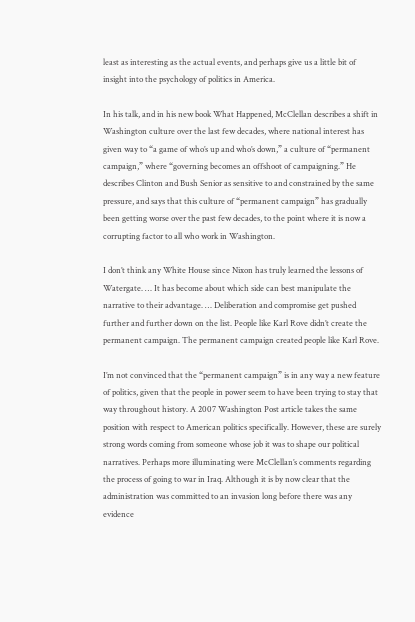least as interesting as the actual events, and perhaps give us a little bit of insight into the psychology of politics in America.

In his talk, and in his new book What Happened, McClellan describes a shift in Washington culture over the last few decades, where national interest has given way to “a game of who’s up and who’s down,” a culture of “permanent campaign,” where “governing becomes an offshoot of campaigning.” He describes Clinton and Bush Senior as sensitive to and constrained by the same pressure, and says that this culture of “permanent campaign” has gradually been getting worse over the past few decades, to the point where it is now a corrupting factor to all who work in Washington.

I don’t think any White House since Nixon has truly learned the lessons of Watergate. … It has become about which side can best manipulate the narrative to their advantage. … Deliberation and compromise get pushed further and further down on the list. People like Karl Rove didn’t create the permanent campaign. The permanent campaign created people like Karl Rove.

I’m not convinced that the “permanent campaign” is in any way a new feature of politics, given that the people in power seem to have been trying to stay that way throughout history. A 2007 Washington Post article takes the same position with respect to American politics specifically. However, these are surely strong words coming from someone whose job it was to shape our political narratives. Perhaps more illuminating were McClellan’s comments regarding the process of going to war in Iraq. Although it is by now clear that the administration was committed to an invasion long before there was any evidence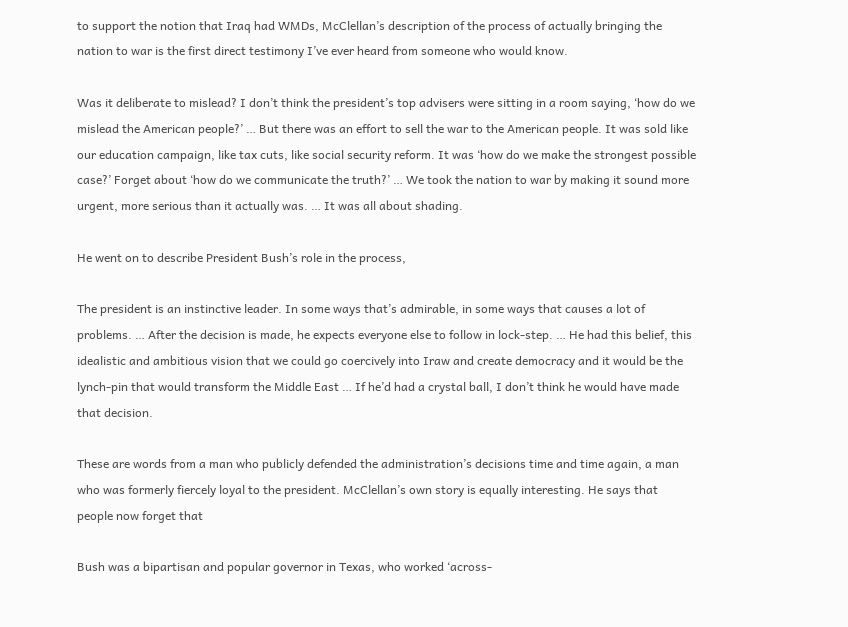to support the notion that Iraq had WMDs, McClellan’s description of the process of actually bringing the nation to war is the first direct testimony I’ve ever heard from someone who would know.

Was it deliberate to mislead? I don’t think the president’s top advisers were sitting in a room saying, ‘how do we mislead the American people?’ … But there was an effort to sell the war to the American people. It was sold like our education campaign, like tax cuts, like social security reform. It was ‘how do we make the strongest possible case?’ Forget about ‘how do we communicate the truth?’ … We took the nation to war by making it sound more urgent, more serious than it actually was. … It was all about shading.

He went on to describe President Bush’s role in the process,

The president is an instinctive leader. In some ways that’s admirable, in some ways that causes a lot of problems. … After the decision is made, he expects everyone else to follow in lock-step. … He had this belief, this idealistic and ambitious vision that we could go coercively into Iraw and create democracy and it would be the lynch-pin that would transform the Middle East … If he’d had a crystal ball, I don’t think he would have made that decision.

These are words from a man who publicly defended the administration’s decisions time and time again, a man who was formerly fiercely loyal to the president. McClellan’s own story is equally interesting. He says that people now forget that

Bush was a bipartisan and popular governor in Texas, who worked ‘across-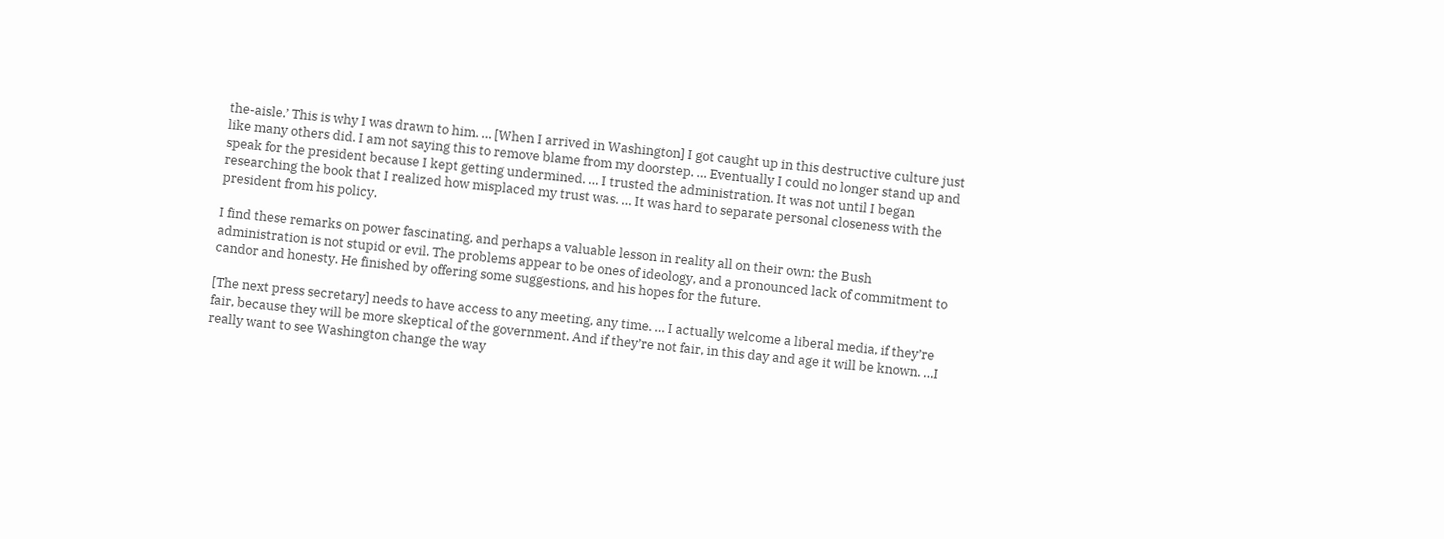the-aisle.’ This is why I was drawn to him. … [When I arrived in Washington] I got caught up in this destructive culture just like many others did. I am not saying this to remove blame from my doorstep. … Eventually I could no longer stand up and speak for the president because I kept getting undermined. … I trusted the administration. It was not until I began researching the book that I realized how misplaced my trust was. … It was hard to separate personal closeness with the president from his policy.

I find these remarks on power fascinating, and perhaps a valuable lesson in reality all on their own: the Bush administration is not stupid or evil. The problems appear to be ones of ideology, and a pronounced lack of commitment to candor and honesty. He finished by offering some suggestions, and his hopes for the future.

[The next press secretary] needs to have access to any meeting, any time. … I actually welcome a liberal media, if they’re fair, because they will be more skeptical of the government. And if they’re not fair, in this day and age it will be known. …I really want to see Washington change the way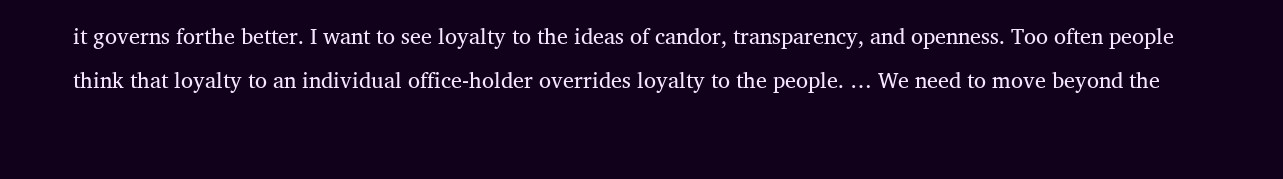it governs forthe better. I want to see loyalty to the ideas of candor, transparency, and openness. Too often people think that loyalty to an individual office-holder overrides loyalty to the people. … We need to move beyond the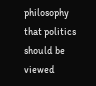philosophy that politics should be viewed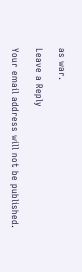as war.

Leave a Reply

Your email address will not be published.